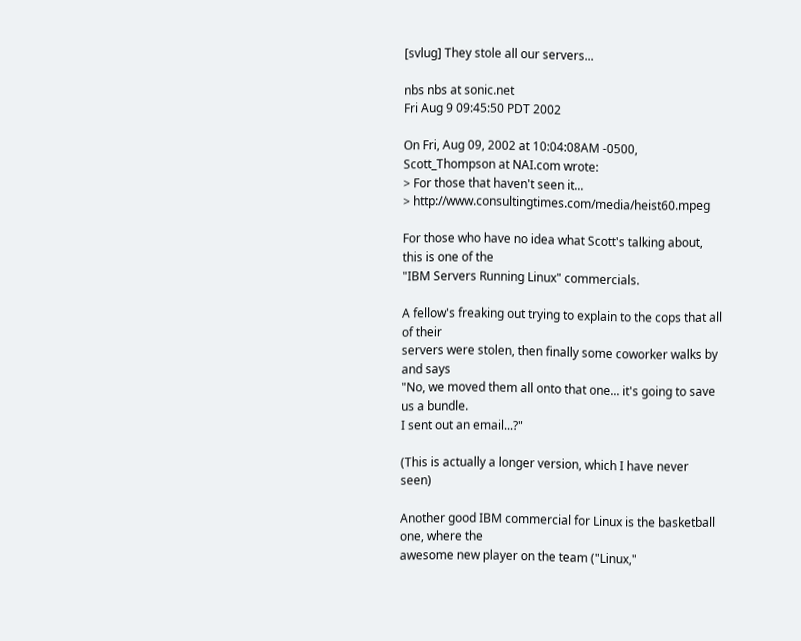[svlug] They stole all our servers...

nbs nbs at sonic.net
Fri Aug 9 09:45:50 PDT 2002

On Fri, Aug 09, 2002 at 10:04:08AM -0500, Scott_Thompson at NAI.com wrote:
> For those that haven't seen it...
> http://www.consultingtimes.com/media/heist60.mpeg

For those who have no idea what Scott's talking about, this is one of the
"IBM Servers Running Linux" commercials.

A fellow's freaking out trying to explain to the cops that all of their
servers were stolen, then finally some coworker walks by and says
"No, we moved them all onto that one... it's going to save us a bundle.
I sent out an email...?"

(This is actually a longer version, which I have never seen)

Another good IBM commercial for Linux is the basketball one, where the
awesome new player on the team ("Linux,"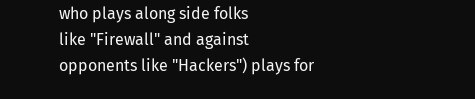who plays along side folks
like "Firewall" and against opponents like "Hackers") plays for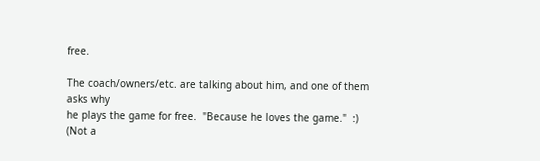free.

The coach/owners/etc. are talking about him, and one of them asks why
he plays the game for free.  "Because he loves the game."  :)
(Not a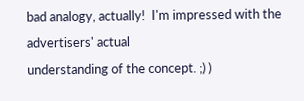bad analogy, actually!  I'm impressed with the advertisers' actual
understanding of the concept. ;) )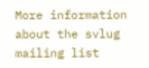More information about the svlug mailing list